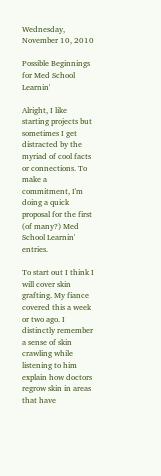Wednesday, November 10, 2010

Possible Beginnings for Med School Learnin'

Alright, I like starting projects but sometimes I get distracted by the myriad of cool facts or connections. To make a commitment, I'm doing a quick proposal for the first (of many?) Med School Learnin' entries.

To start out I think I will cover skin grafting. My fiance covered this a week or two ago. I distinctly remember a sense of skin crawling while listening to him explain how doctors regrow skin in areas that have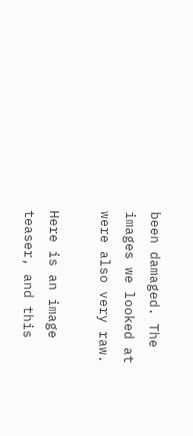been damaged. The images we looked at were also very raw.

Here is an image teaser, and this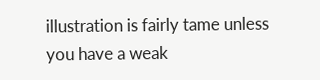illustration is fairly tame unless you have a weak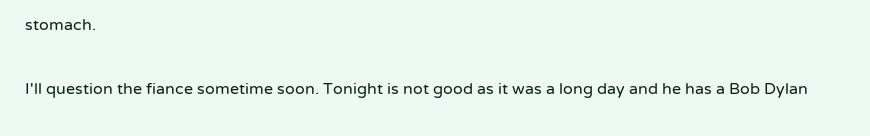stomach.

I'll question the fiance sometime soon. Tonight is not good as it was a long day and he has a Bob Dylan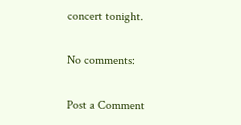concert tonight.

No comments:

Post a Comment